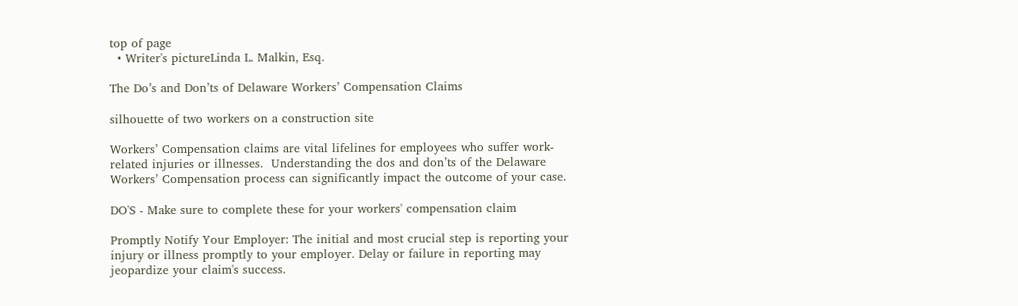top of page
  • Writer's pictureLinda L. Malkin, Esq.

The Do’s and Don’ts of Delaware Workers’ Compensation Claims

silhouette of two workers on a construction site

Workers’ Compensation claims are vital lifelines for employees who suffer work-related injuries or illnesses.  Understanding the dos and don’ts of the Delaware Workers’ Compensation process can significantly impact the outcome of your case.

DO'S - Make sure to complete these for your workers' compensation claim

Promptly Notify Your Employer: The initial and most crucial step is reporting your injury or illness promptly to your employer. Delay or failure in reporting may jeopardize your claim's success.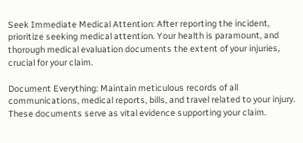Seek Immediate Medical Attention: After reporting the incident, prioritize seeking medical attention. Your health is paramount, and thorough medical evaluation documents the extent of your injuries, crucial for your claim.

Document Everything: Maintain meticulous records of all communications, medical reports, bills, and travel related to your injury. These documents serve as vital evidence supporting your claim.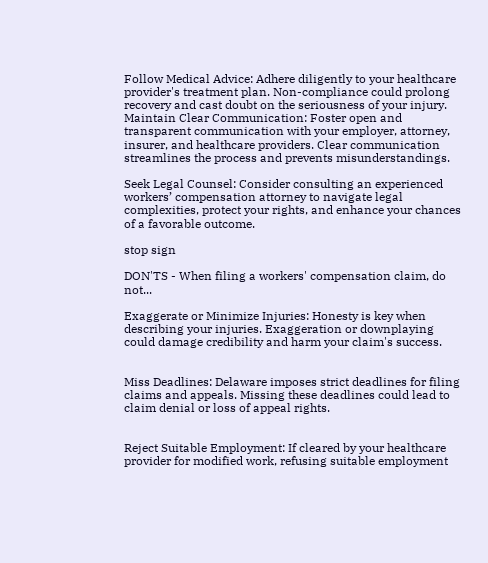Follow Medical Advice: Adhere diligently to your healthcare provider's treatment plan. Non-compliance could prolong recovery and cast doubt on the seriousness of your injury. Maintain Clear Communication: Foster open and transparent communication with your employer, attorney, insurer, and healthcare providers. Clear communication streamlines the process and prevents misunderstandings.

Seek Legal Counsel: Consider consulting an experienced workers’ compensation attorney to navigate legal complexities, protect your rights, and enhance your chances of a favorable outcome.

stop sign

DON'TS - When filing a workers' compensation claim, do not...

Exaggerate or Minimize Injuries: Honesty is key when describing your injuries. Exaggeration or downplaying could damage credibility and harm your claim's success.


Miss Deadlines: Delaware imposes strict deadlines for filing claims and appeals. Missing these deadlines could lead to claim denial or loss of appeal rights.


Reject Suitable Employment: If cleared by your healthcare provider for modified work, refusing suitable employment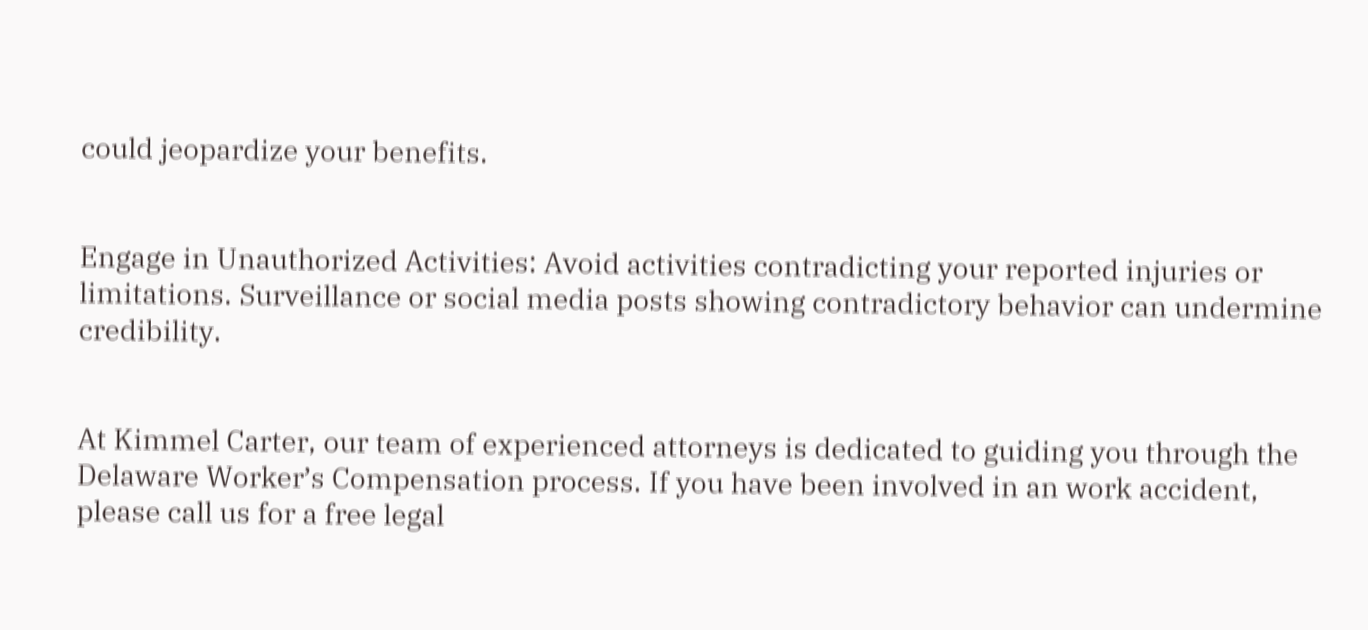could jeopardize your benefits.


Engage in Unauthorized Activities: Avoid activities contradicting your reported injuries or limitations. Surveillance or social media posts showing contradictory behavior can undermine credibility.


At Kimmel Carter, our team of experienced attorneys is dedicated to guiding you through the Delaware Worker’s Compensation process. If you have been involved in an work accident, please call us for a free legal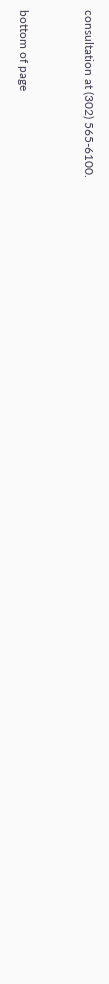consultation at (302) 565-6100.



bottom of page